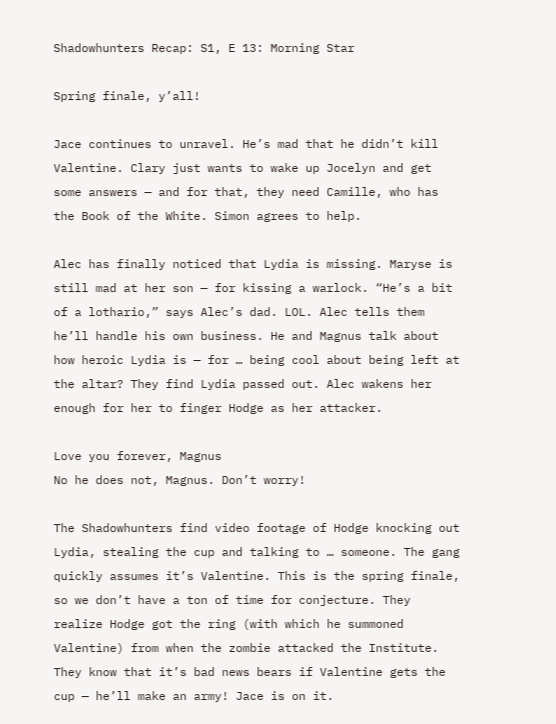Shadowhunters Recap: S1, E 13: Morning Star

Spring finale, y’all!

Jace continues to unravel. He’s mad that he didn’t kill Valentine. Clary just wants to wake up Jocelyn and get some answers — and for that, they need Camille, who has the Book of the White. Simon agrees to help.

Alec has finally noticed that Lydia is missing. Maryse is still mad at her son — for kissing a warlock. “He’s a bit of a lothario,” says Alec’s dad. LOL. Alec tells them he’ll handle his own business. He and Magnus talk about how heroic Lydia is — for … being cool about being left at the altar? They find Lydia passed out. Alec wakens her enough for her to finger Hodge as her attacker.

Love you forever, Magnus
No he does not, Magnus. Don’t worry!

The Shadowhunters find video footage of Hodge knocking out Lydia, stealing the cup and talking to … someone. The gang quickly assumes it’s Valentine. This is the spring finale, so we don’t have a ton of time for conjecture. They realize Hodge got the ring (with which he summoned Valentine) from when the zombie attacked the Institute. They know that it’s bad news bears if Valentine gets the cup — he’ll make an army! Jace is on it.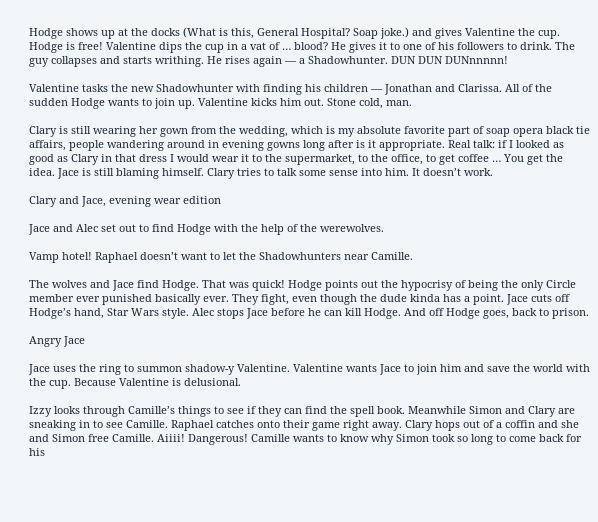Hodge shows up at the docks (What is this, General Hospital? Soap joke.) and gives Valentine the cup. Hodge is free! Valentine dips the cup in a vat of … blood? He gives it to one of his followers to drink. The guy collapses and starts writhing. He rises again — a Shadowhunter. DUN DUN DUNnnnnn!

Valentine tasks the new Shadowhunter with finding his children — Jonathan and Clarissa. All of the sudden Hodge wants to join up. Valentine kicks him out. Stone cold, man.

Clary is still wearing her gown from the wedding, which is my absolute favorite part of soap opera black tie affairs, people wandering around in evening gowns long after is it appropriate. Real talk: if I looked as good as Clary in that dress I would wear it to the supermarket, to the office, to get coffee … You get the idea. Jace is still blaming himself. Clary tries to talk some sense into him. It doesn’t work.

Clary and Jace, evening wear edition

Jace and Alec set out to find Hodge with the help of the werewolves.

Vamp hotel! Raphael doesn’t want to let the Shadowhunters near Camille.

The wolves and Jace find Hodge. That was quick! Hodge points out the hypocrisy of being the only Circle member ever punished basically ever. They fight, even though the dude kinda has a point. Jace cuts off Hodge’s hand, Star Wars style. Alec stops Jace before he can kill Hodge. And off Hodge goes, back to prison.

Angry Jace

Jace uses the ring to summon shadow-y Valentine. Valentine wants Jace to join him and save the world with the cup. Because Valentine is delusional.

Izzy looks through Camille’s things to see if they can find the spell book. Meanwhile Simon and Clary are sneaking in to see Camille. Raphael catches onto their game right away. Clary hops out of a coffin and she and Simon free Camille. Aiiii! Dangerous! Camille wants to know why Simon took so long to come back for his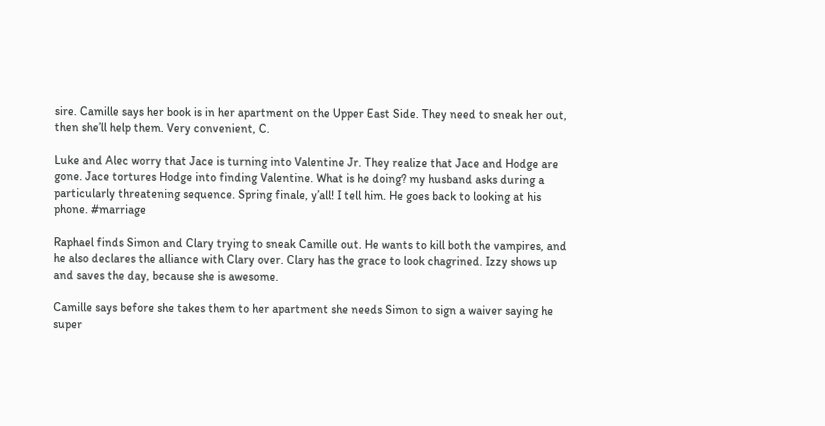sire. Camille says her book is in her apartment on the Upper East Side. They need to sneak her out, then she’ll help them. Very convenient, C.

Luke and Alec worry that Jace is turning into Valentine Jr. They realize that Jace and Hodge are gone. Jace tortures Hodge into finding Valentine. What is he doing? my husband asks during a particularly threatening sequence. Spring finale, y’all! I tell him. He goes back to looking at his phone. #marriage

Raphael finds Simon and Clary trying to sneak Camille out. He wants to kill both the vampires, and he also declares the alliance with Clary over. Clary has the grace to look chagrined. Izzy shows up and saves the day, because she is awesome.

Camille says before she takes them to her apartment she needs Simon to sign a waiver saying he super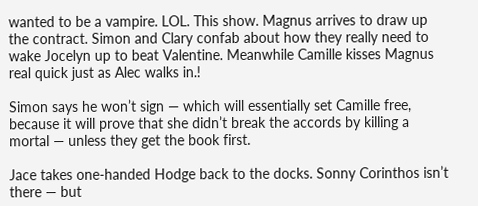wanted to be a vampire. LOL. This show. Magnus arrives to draw up the contract. Simon and Clary confab about how they really need to wake Jocelyn up to beat Valentine. Meanwhile Camille kisses Magnus real quick just as Alec walks in.!

Simon says he won’t sign — which will essentially set Camille free, because it will prove that she didn’t break the accords by killing a mortal — unless they get the book first.

Jace takes one-handed Hodge back to the docks. Sonny Corinthos isn’t there — but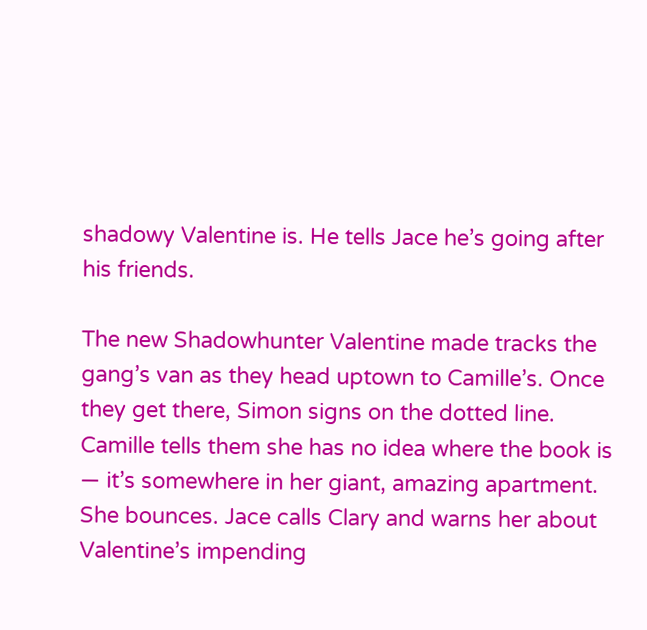shadowy Valentine is. He tells Jace he’s going after his friends.

The new Shadowhunter Valentine made tracks the gang’s van as they head uptown to Camille’s. Once they get there, Simon signs on the dotted line. Camille tells them she has no idea where the book is — it’s somewhere in her giant, amazing apartment. She bounces. Jace calls Clary and warns her about Valentine’s impending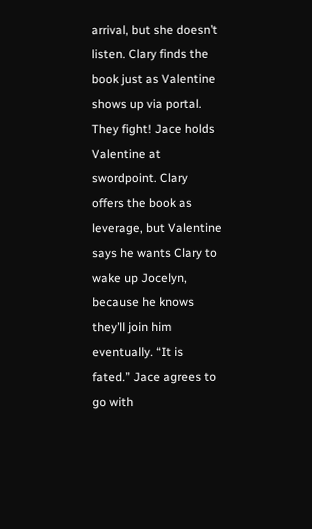arrival, but she doesn’t listen. Clary finds the book just as Valentine shows up via portal. They fight! Jace holds Valentine at swordpoint. Clary offers the book as leverage, but Valentine says he wants Clary to wake up Jocelyn, because he knows they’ll join him eventually. “It is fated.” Jace agrees to go with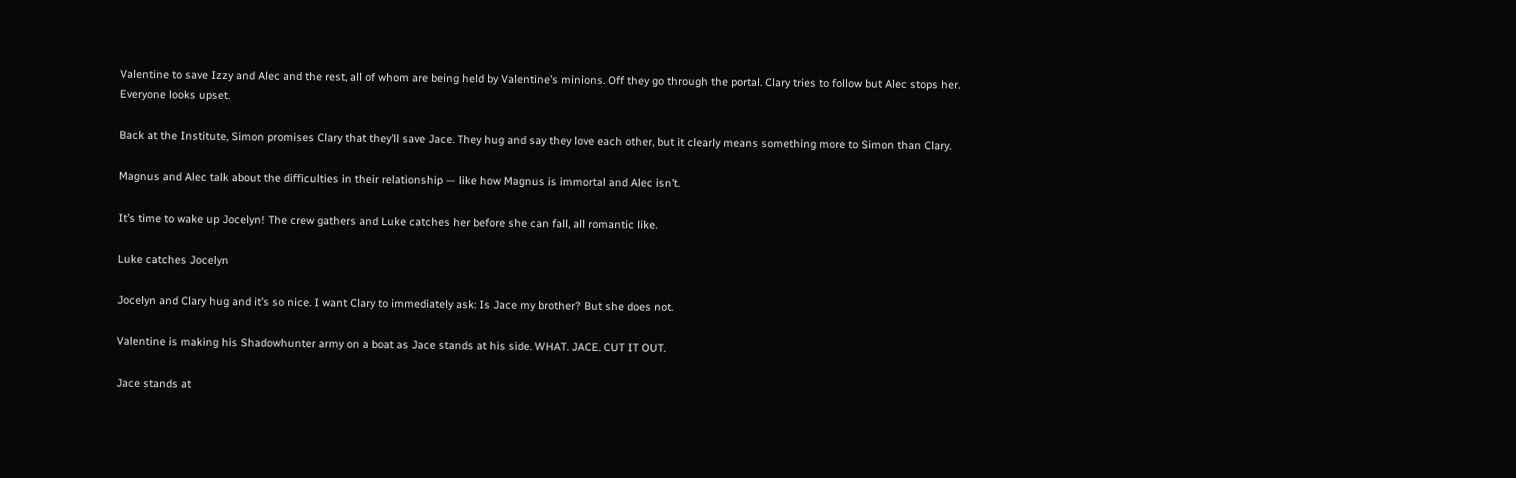Valentine to save Izzy and Alec and the rest, all of whom are being held by Valentine’s minions. Off they go through the portal. Clary tries to follow but Alec stops her. Everyone looks upset.

Back at the Institute, Simon promises Clary that they’ll save Jace. They hug and say they love each other, but it clearly means something more to Simon than Clary.

Magnus and Alec talk about the difficulties in their relationship — like how Magnus is immortal and Alec isn’t.

It’s time to wake up Jocelyn! The crew gathers and Luke catches her before she can fall, all romantic like.

Luke catches Jocelyn

Jocelyn and Clary hug and it’s so nice. I want Clary to immediately ask: Is Jace my brother? But she does not.

Valentine is making his Shadowhunter army on a boat as Jace stands at his side. WHAT. JACE. CUT IT OUT.

Jace stands at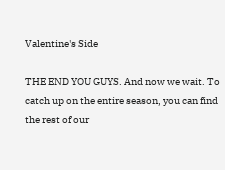Valentine's Side

THE END YOU GUYS. And now we wait. To catch up on the entire season, you can find the rest of our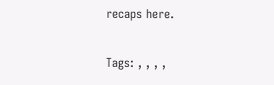recaps here.

Tags: , , , ,